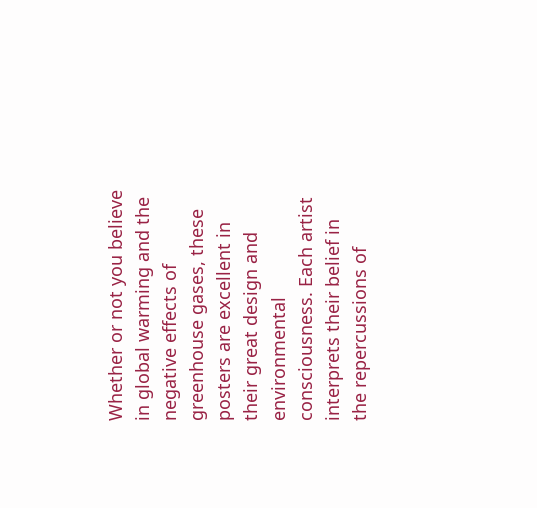Whether or not you believe in global warming and the negative effects of greenhouse gases, these posters are excellent in their great design and environmental consciousness. Each artist interprets their belief in the repercussions of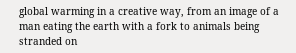global warming in a creative way, from an image of a man eating the earth with a fork to animals being stranded on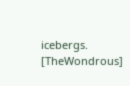icebergs. [TheWondrous]